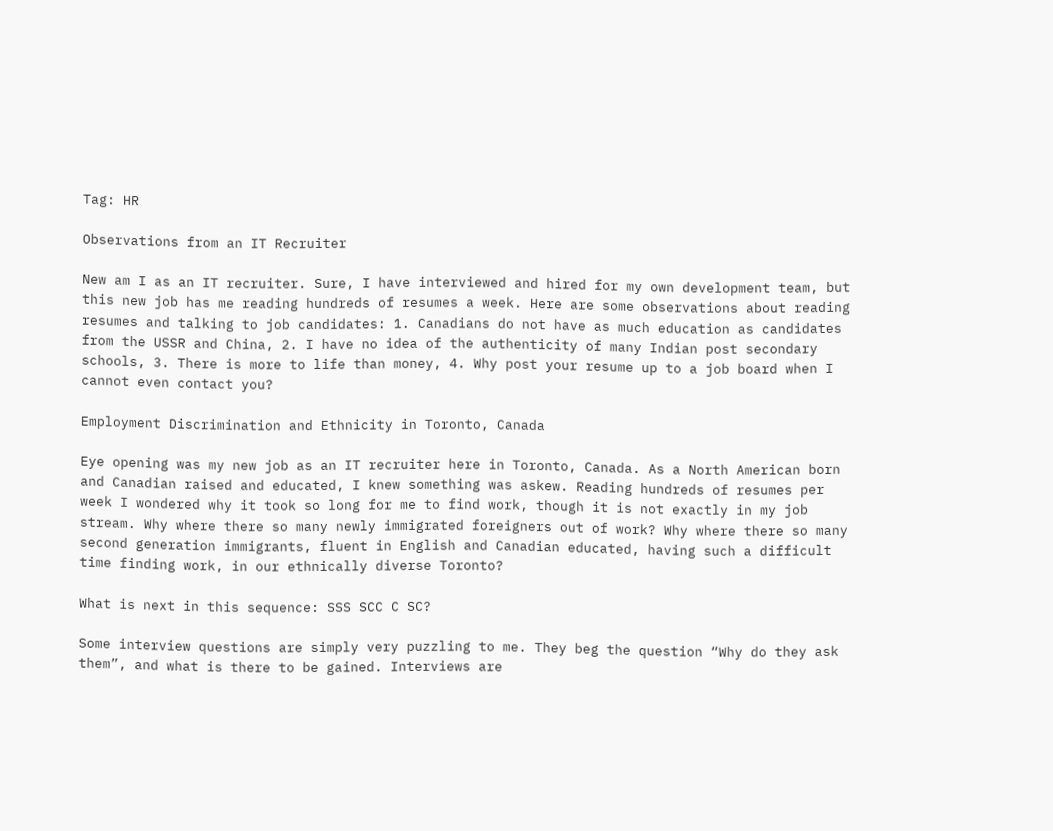Tag: HR

Observations from an IT Recruiter

New am I as an IT recruiter. Sure, I have interviewed and hired for my own development team, but this new job has me reading hundreds of resumes a week. Here are some observations about reading resumes and talking to job candidates: 1. Canadians do not have as much education as candidates from the USSR and China, 2. I have no idea of the authenticity of many Indian post secondary schools, 3. There is more to life than money, 4. Why post your resume up to a job board when I cannot even contact you?

Employment Discrimination and Ethnicity in Toronto, Canada

Eye opening was my new job as an IT recruiter here in Toronto, Canada. As a North American born and Canadian raised and educated, I knew something was askew. Reading hundreds of resumes per week I wondered why it took so long for me to find work, though it is not exactly in my job stream. Why where there so many newly immigrated foreigners out of work? Why where there so many second generation immigrants, fluent in English and Canadian educated, having such a difficult time finding work, in our ethnically diverse Toronto?

What is next in this sequence: SSS SCC C SC?

Some interview questions are simply very puzzling to me. They beg the question “Why do they ask them”, and what is there to be gained. Interviews are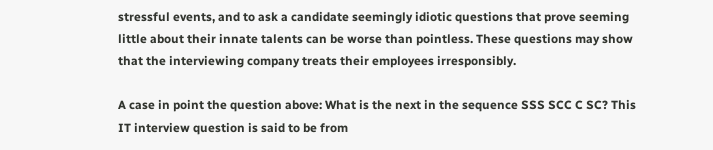stressful events, and to ask a candidate seemingly idiotic questions that prove seeming little about their innate talents can be worse than pointless. These questions may show that the interviewing company treats their employees irresponsibly.

A case in point the question above: What is the next in the sequence SSS SCC C SC? This IT interview question is said to be from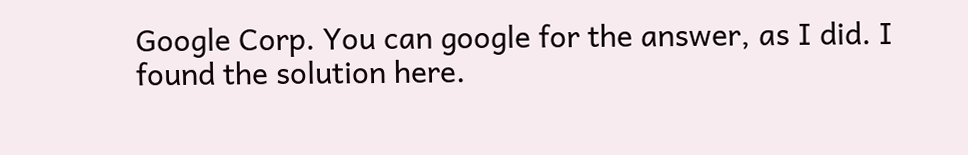Google Corp. You can google for the answer, as I did. I found the solution here.